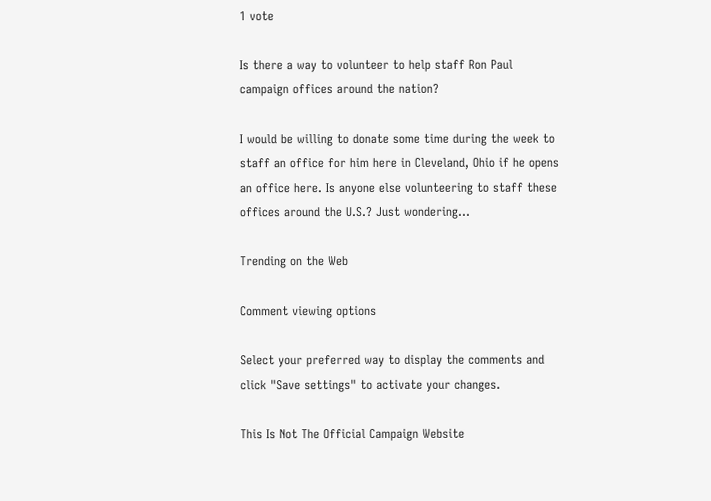1 vote

Is there a way to volunteer to help staff Ron Paul campaign offices around the nation?

I would be willing to donate some time during the week to staff an office for him here in Cleveland, Ohio if he opens an office here. Is anyone else volunteering to staff these offices around the U.S.? Just wondering...

Trending on the Web

Comment viewing options

Select your preferred way to display the comments and click "Save settings" to activate your changes.

This Is Not The Official Campaign Website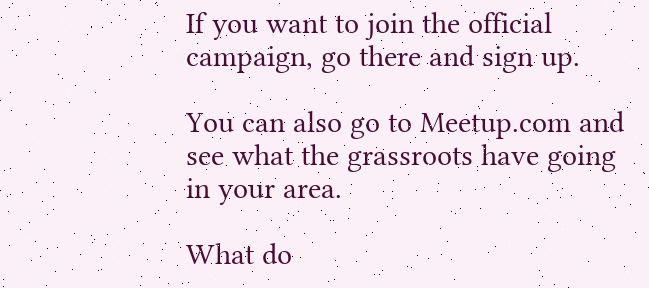If you want to join the official campaign, go there and sign up.

You can also go to Meetup.com and see what the grassroots have going in your area.

What do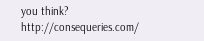you think? http://consequeries.com/